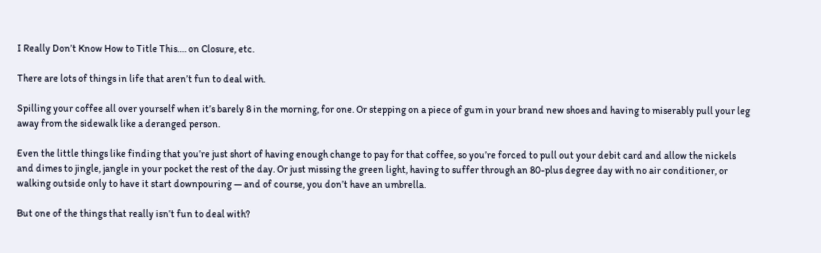I Really Don’t Know How to Title This…. on Closure, etc.

There are lots of things in life that aren’t fun to deal with.

Spilling your coffee all over yourself when it’s barely 8 in the morning, for one. Or stepping on a piece of gum in your brand new shoes and having to miserably pull your leg away from the sidewalk like a deranged person.

Even the little things like finding that you’re just short of having enough change to pay for that coffee, so you’re forced to pull out your debit card and allow the nickels and dimes to jingle, jangle in your pocket the rest of the day. Or just missing the green light, having to suffer through an 80-plus degree day with no air conditioner, or walking outside only to have it start downpouring — and of course, you don’t have an umbrella.

But one of the things that really isn’t fun to deal with?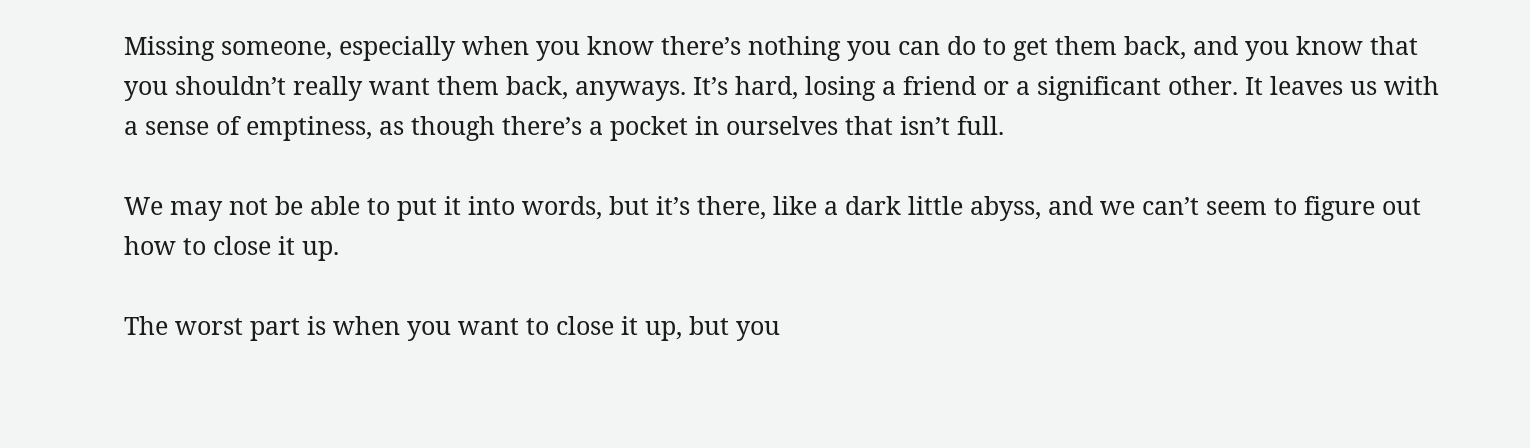Missing someone, especially when you know there’s nothing you can do to get them back, and you know that you shouldn’t really want them back, anyways. It’s hard, losing a friend or a significant other. It leaves us with a sense of emptiness, as though there’s a pocket in ourselves that isn’t full.

We may not be able to put it into words, but it’s there, like a dark little abyss, and we can’t seem to figure out how to close it up.

The worst part is when you want to close it up, but you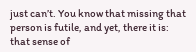just can’t. You know that missing that person is futile, and yet, there it is: that sense of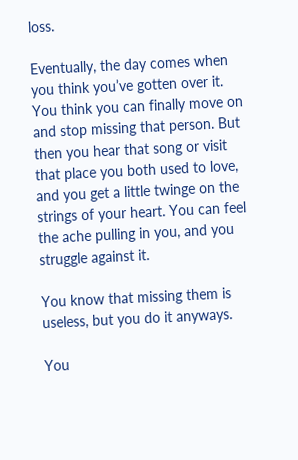loss.

Eventually, the day comes when you think you’ve gotten over it. You think you can finally move on and stop missing that person. But then you hear that song or visit that place you both used to love, and you get a little twinge on the strings of your heart. You can feel the ache pulling in you, and you struggle against it.

You know that missing them is useless, but you do it anyways.

You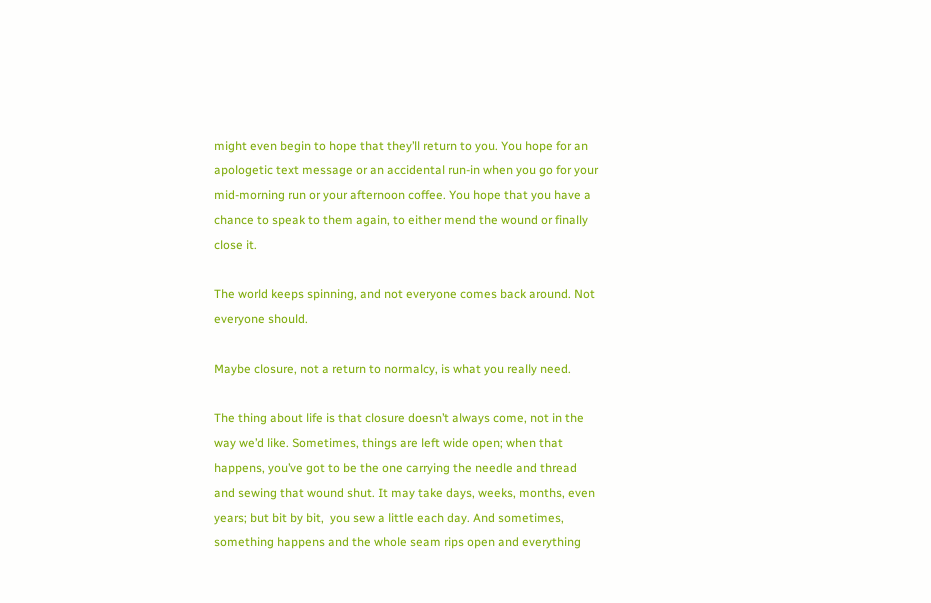might even begin to hope that they’ll return to you. You hope for an apologetic text message or an accidental run-in when you go for your mid-morning run or your afternoon coffee. You hope that you have a chance to speak to them again, to either mend the wound or finally close it.

The world keeps spinning, and not everyone comes back around. Not everyone should.

Maybe closure, not a return to normalcy, is what you really need.

The thing about life is that closure doesn’t always come, not in the way we’d like. Sometimes, things are left wide open; when that happens, you’ve got to be the one carrying the needle and thread and sewing that wound shut. It may take days, weeks, months, even years; but bit by bit,  you sew a little each day. And sometimes, something happens and the whole seam rips open and everything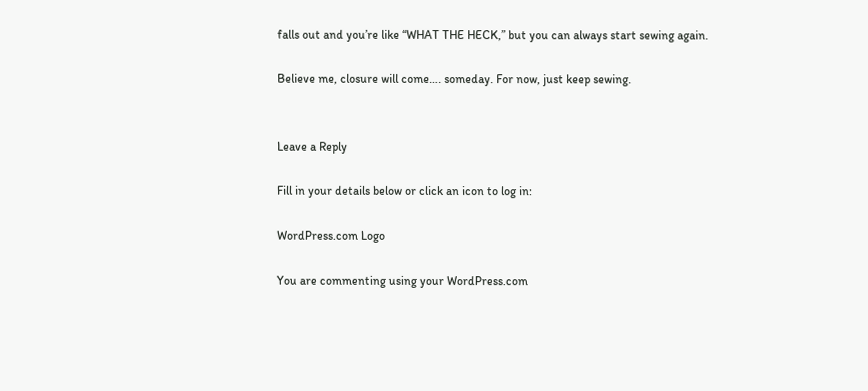falls out and you’re like “WHAT THE HECK,” but you can always start sewing again.

Believe me, closure will come…. someday. For now, just keep sewing.


Leave a Reply

Fill in your details below or click an icon to log in:

WordPress.com Logo

You are commenting using your WordPress.com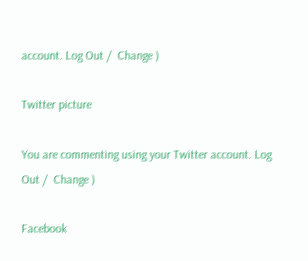account. Log Out /  Change )

Twitter picture

You are commenting using your Twitter account. Log Out /  Change )

Facebook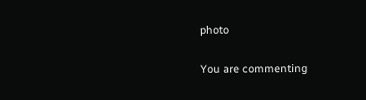photo

You are commenting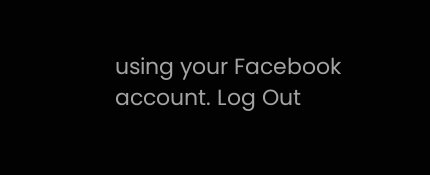using your Facebook account. Log Out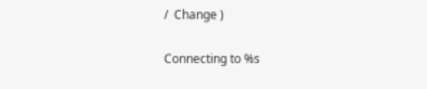/  Change )

Connecting to %s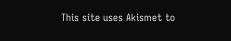This site uses Akismet to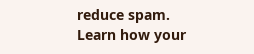reduce spam. Learn how your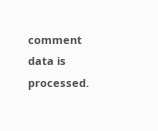comment data is processed.